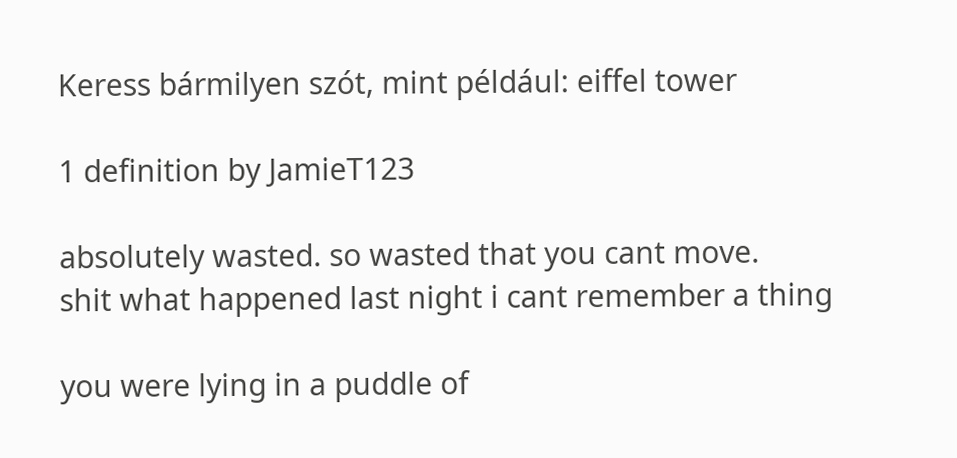Keress bármilyen szót, mint például: eiffel tower

1 definition by JamieT123

absolutely wasted. so wasted that you cant move.
shit what happened last night i cant remember a thing

you were lying in a puddle of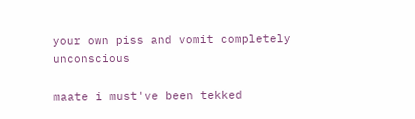your own piss and vomit completely unconscious

maate i must've been tekked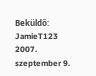Beküldő: JamieT123 2007. szeptember 9.